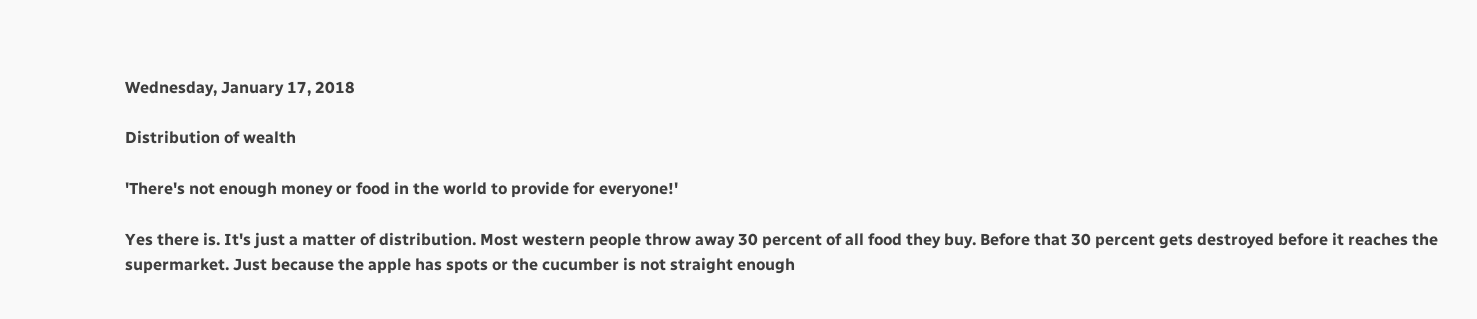Wednesday, January 17, 2018

Distribution of wealth

'There's not enough money or food in the world to provide for everyone!'

Yes there is. It's just a matter of distribution. Most western people throw away 30 percent of all food they buy. Before that 30 percent gets destroyed before it reaches the supermarket. Just because the apple has spots or the cucumber is not straight enough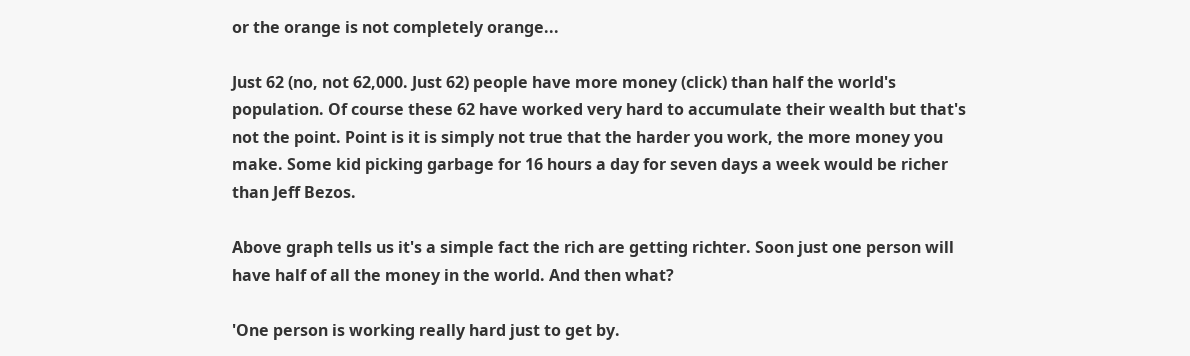or the orange is not completely orange...

Just 62 (no, not 62,000. Just 62) people have more money (click) than half the world's population. Of course these 62 have worked very hard to accumulate their wealth but that's not the point. Point is it is simply not true that the harder you work, the more money you make. Some kid picking garbage for 16 hours a day for seven days a week would be richer than Jeff Bezos.

Above graph tells us it's a simple fact the rich are getting richter. Soon just one person will have half of all the money in the world. And then what?

'One person is working really hard just to get by.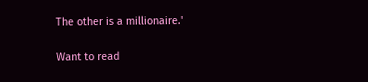The other is a millionaire.'

Want to read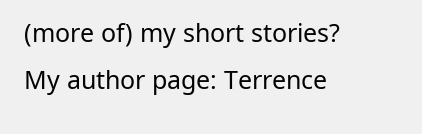(more of) my short stories? My author page: Terrence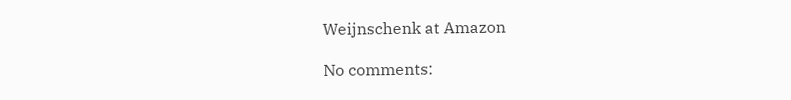Weijnschenk at Amazon

No comments: